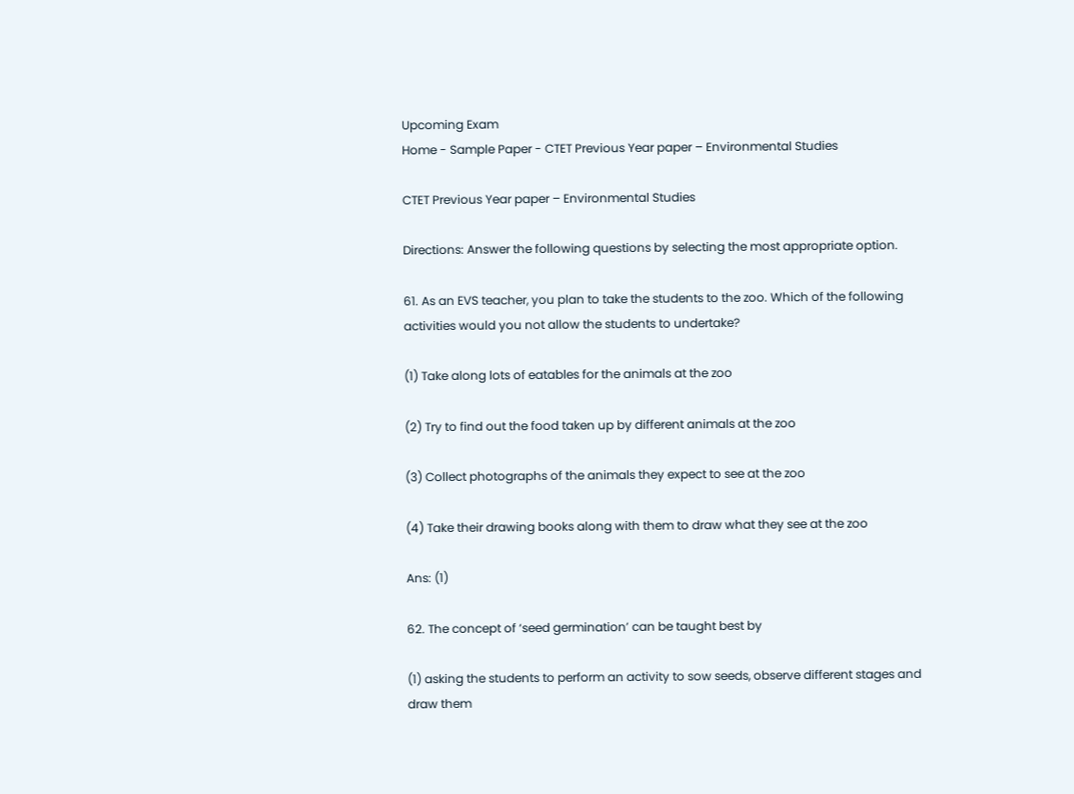Upcoming Exam
Home - Sample Paper - CTET Previous Year paper – Environmental Studies

CTET Previous Year paper – Environmental Studies

Directions: Answer the following questions by selecting the most appropriate option.

61. As an EVS teacher, you plan to take the students to the zoo. Which of the following activities would you not allow the students to undertake?

(1) Take along lots of eatables for the animals at the zoo

(2) Try to find out the food taken up by different animals at the zoo

(3) Collect photographs of the animals they expect to see at the zoo

(4) Take their drawing books along with them to draw what they see at the zoo

Ans: (1)

62. The concept of ‘seed germination’ can be taught best by

(1) asking the students to perform an activity to sow seeds, observe different stages and draw them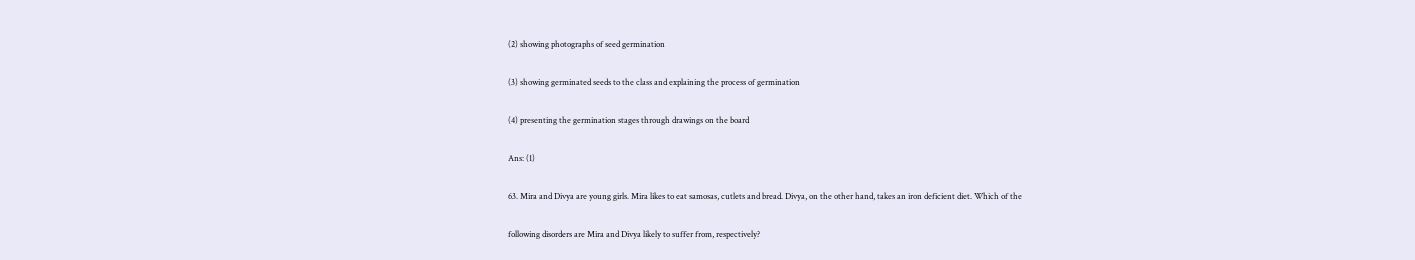(2) showing photographs of seed germination

(3) showing germinated seeds to the class and explaining the process of germination

(4) presenting the germination stages through drawings on the board

Ans: (1)

63. Mira and Divya are young girls. Mira likes to eat samosas, cutlets and bread. Divya, on the other hand, takes an iron deficient diet. Which of the

following disorders are Mira and Divya likely to suffer from, respectively?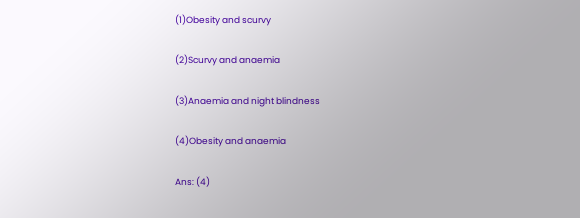(1)Obesity and scurvy

(2)Scurvy and anaemia

(3)Anaemia and night blindness

(4)Obesity and anaemia

Ans: (4)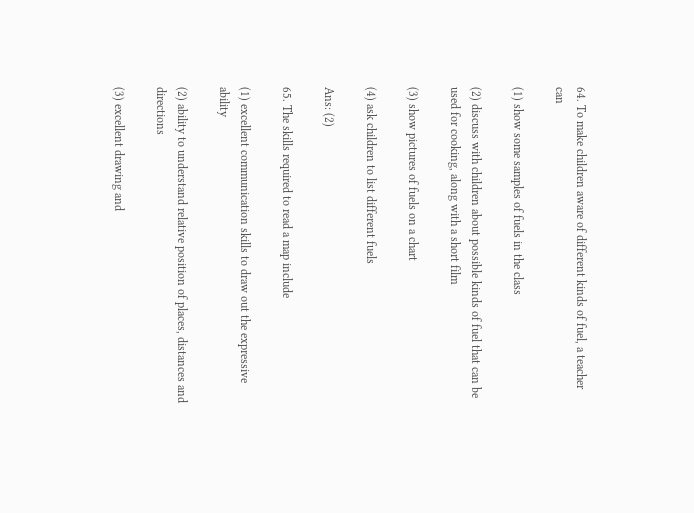64. To make children aware of different kinds of fuel, a teacher can

(1) show some samples of fuels in the class

(2) discuss with children about possible kinds of fuel that can be used for cooking, along with a short film

(3) show pictures of fuels on a chart

(4) ask children to list different fuels

Ans: (2)

65. The skills required to read a map include

(1) excellent communication skills to draw out the expressive ability

(2) ability to understand relative position of places, distances and directions

(3) excellent drawing and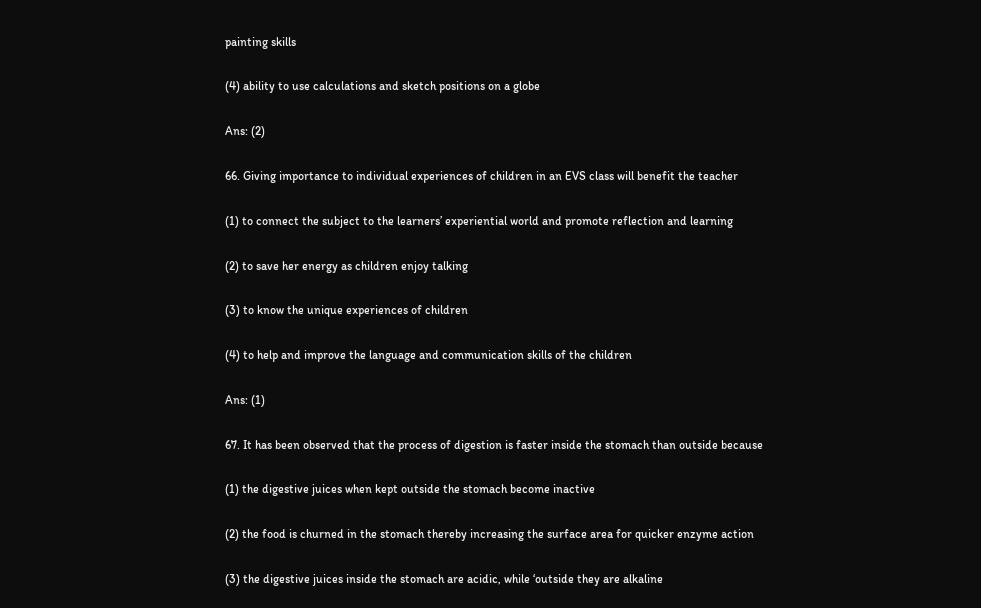painting skills

(4) ability to use calculations and sketch positions on a globe

Ans: (2)

66. Giving importance to individual experiences of children in an EVS class will benefit the teacher

(1) to connect the subject to the learners’ experiential world and promote reflection and learning

(2) to save her energy as children enjoy talking

(3) to know the unique experiences of children

(4) to help and improve the language and communication skills of the children

Ans: (1)

67. It has been observed that the process of digestion is faster inside the stomach than outside because

(1) the digestive juices when kept outside the stomach become inactive

(2) the food is churned in the stomach thereby increasing the surface area for quicker enzyme action

(3) the digestive juices inside the stomach are acidic, while ‘outside they are alkaline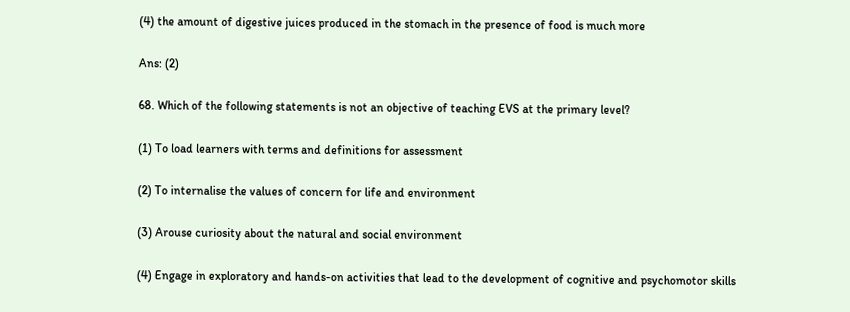(4) the amount of digestive juices produced in the stomach in the presence of food is much more

Ans: (2)

68. Which of the following statements is not an objective of teaching EVS at the primary level?

(1) To load learners with terms and definitions for assessment

(2) To internalise the values of concern for life and environment

(3) Arouse curiosity about the natural and social environment

(4) Engage in exploratory and hands-on activities that lead to the development of cognitive and psychomotor skills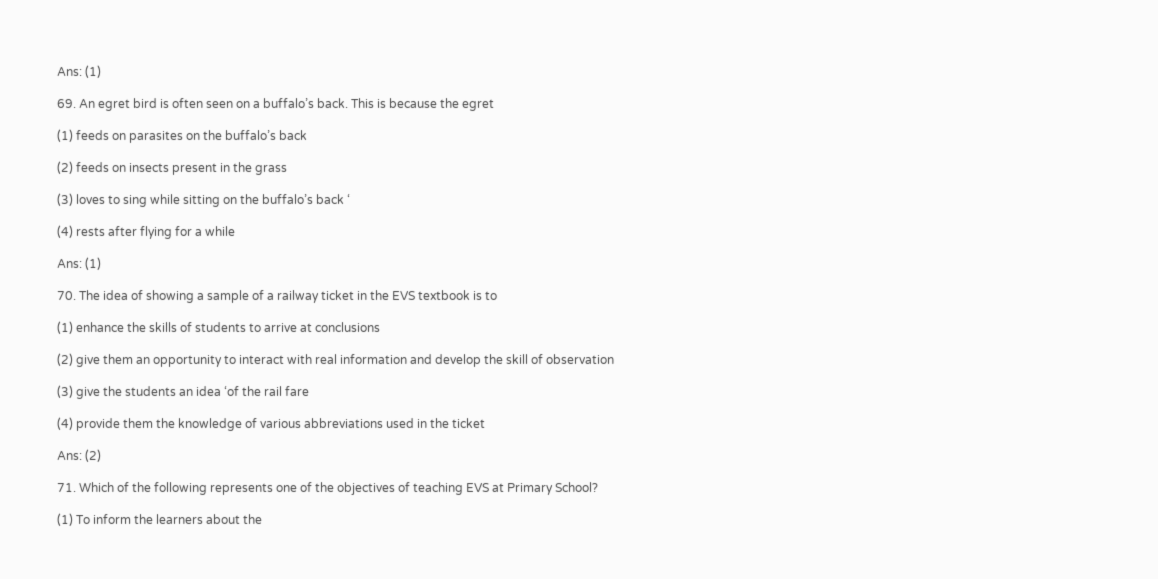Ans: (1)

69. An egret bird is often seen on a buffalo’s back. This is because the egret

(1) feeds on parasites on the buffalo’s back

(2) feeds on insects present in the grass

(3) loves to sing while sitting on the buffalo’s back ‘

(4) rests after flying for a while

Ans: (1)

70. The idea of showing a sample of a railway ticket in the EVS textbook is to

(1) enhance the skills of students to arrive at conclusions

(2) give them an opportunity to interact with real information and develop the skill of observation

(3) give the students an idea ‘of the rail fare

(4) provide them the knowledge of various abbreviations used in the ticket

Ans: (2)

71. Which of the following represents one of the objectives of teaching EVS at Primary School?

(1) To inform the learners about the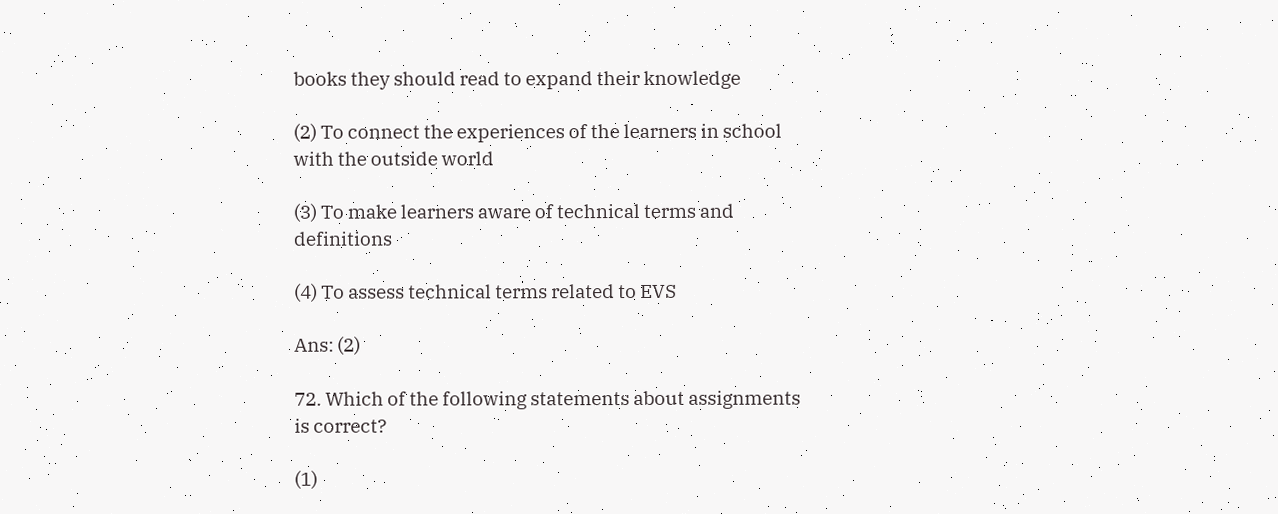books they should read to expand their knowledge

(2) To connect the experiences of the learners in school with the outside world

(3) To make learners aware of technical terms and definitions

(4) To assess technical terms related to EVS

Ans: (2)

72. Which of the following statements about assignments is correct?

(1)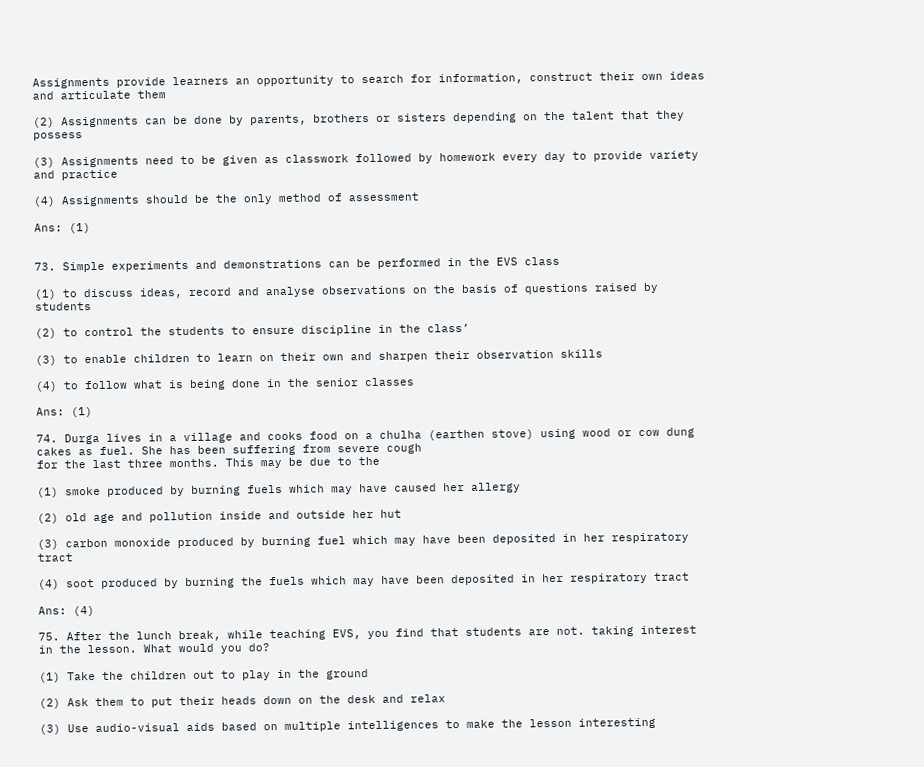Assignments provide learners an opportunity to search for information, construct their own ideas and articulate them

(2) Assignments can be done by parents, brothers or sisters depending on the talent that they possess

(3) Assignments need to be given as classwork followed by homework every day to provide variety and practice

(4) Assignments should be the only method of assessment

Ans: (1)


73. Simple experiments and demonstrations can be performed in the EVS class

(1) to discuss ideas, record and analyse observations on the basis of questions raised by students

(2) to control the students to ensure discipline in the class’

(3) to enable children to learn on their own and sharpen their observation skills

(4) to follow what is being done in the senior classes

Ans: (1)

74. Durga lives in a village and cooks food on a chulha (earthen stove) using wood or cow dung cakes as fuel. She has been suffering from severe cough
for the last three months. This may be due to the

(1) smoke produced by burning fuels which may have caused her allergy

(2) old age and pollution inside and outside her hut

(3) carbon monoxide produced by burning fuel which may have been deposited in her respiratory tract

(4) soot produced by burning the fuels which may have been deposited in her respiratory tract

Ans: (4)

75. After the lunch break, while teaching EVS, you find that students are not. taking interest in the lesson. What would you do?

(1) Take the children out to play in the ground

(2) Ask them to put their heads down on the desk and relax

(3) Use audio-visual aids based on multiple intelligences to make the lesson interesting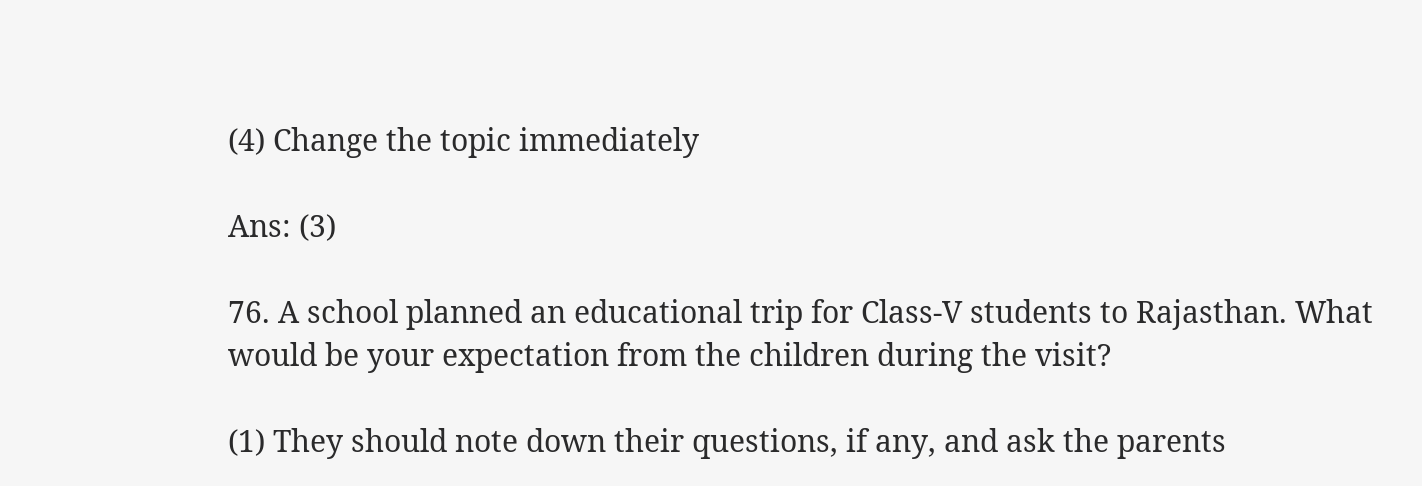(4) Change the topic immediately

Ans: (3)

76. A school planned an educational trip for Class-V students to Rajasthan. What would be your expectation from the children during the visit?

(1) They should note down their questions, if any, and ask the parents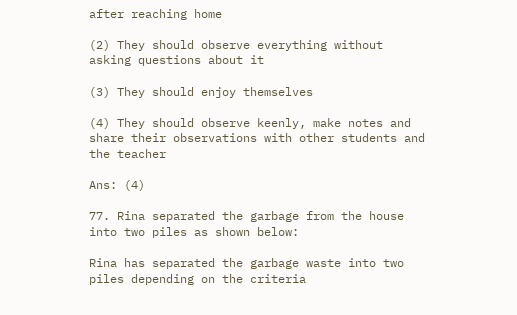after reaching home

(2) They should observe everything without asking questions about it

(3) They should enjoy themselves

(4) They should observe keenly, make notes and share their observations with other students and the teacher

Ans: (4)

77. Rina separated the garbage from the house into two piles as shown below:

Rina has separated the garbage waste into two piles depending on the criteria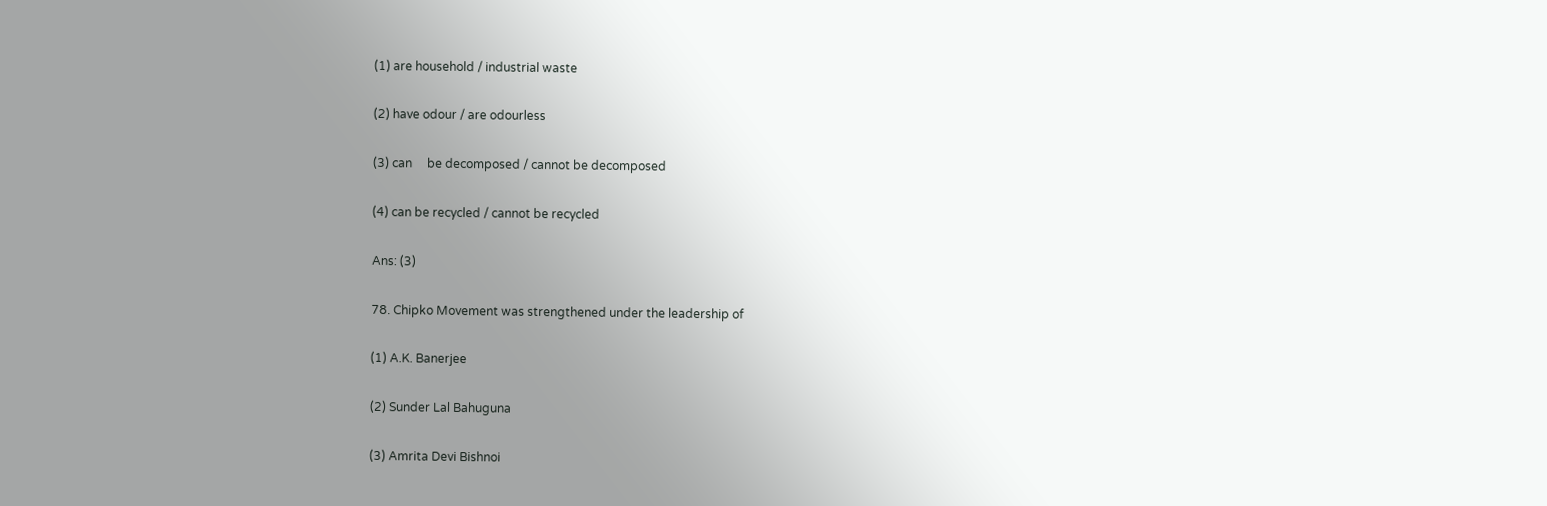(1) are household / industrial waste

(2) have odour / are odourless

(3) can     be decomposed / cannot be decomposed

(4) can be recycled / cannot be recycled

Ans: (3)

78. Chipko Movement was strengthened under the leadership of

(1) A.K. Banerjee

(2) Sunder Lal Bahuguna

(3) Amrita Devi Bishnoi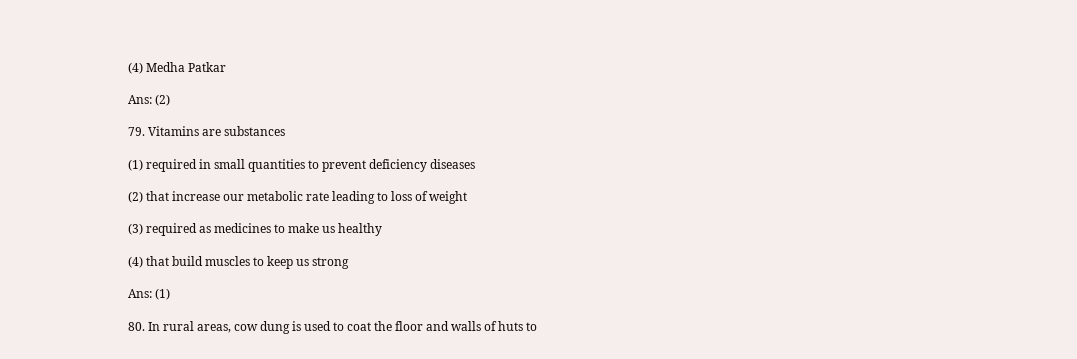(4) Medha Patkar

Ans: (2)

79. Vitamins are substances

(1) required in small quantities to prevent deficiency diseases

(2) that increase our metabolic rate leading to loss of weight

(3) required as medicines to make us healthy

(4) that build muscles to keep us strong

Ans: (1)

80. In rural areas, cow dung is used to coat the floor and walls of huts to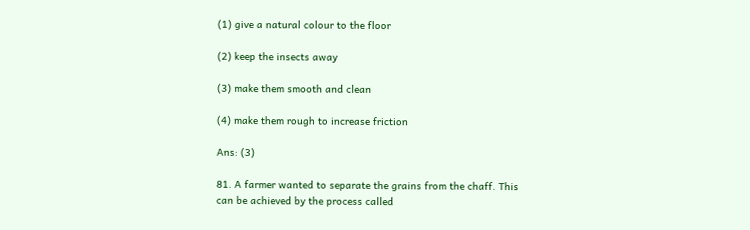(1) give a natural colour to the floor

(2) keep the insects away

(3) make them smooth and clean

(4) make them rough to increase friction

Ans: (3)

81. A farmer wanted to separate the grains from the chaff. This can be achieved by the process called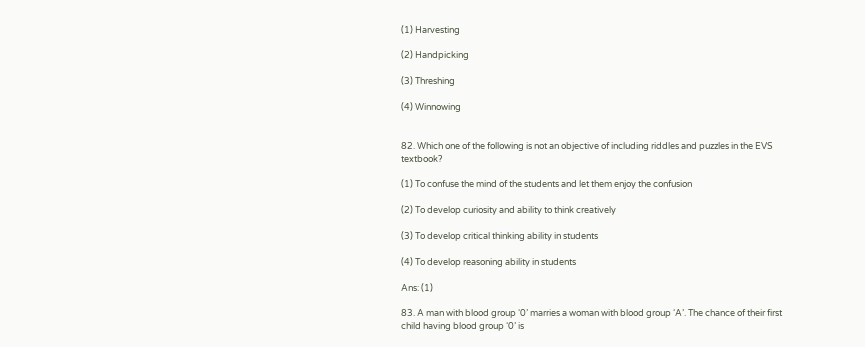(1) Harvesting

(2) Handpicking

(3) Threshing

(4) Winnowing


82. Which one of the following is not an objective of including riddles and puzzles in the EVS textbook?

(1) To confuse the mind of the students and let them enjoy the confusion

(2) To develop curiosity and ability to think creatively

(3) To develop critical thinking ability in students

(4) To develop reasoning ability in students

Ans: (1)

83. A man with blood group ‘0’ marries a woman with blood group ‘A’. The chance of their first child having blood group ‘0’ is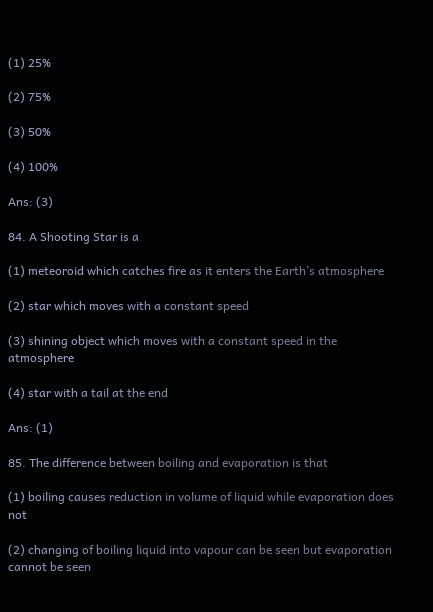(1) 25%

(2) 75%

(3) 50%

(4) 100%

Ans: (3)

84. A Shooting Star is a

(1) meteoroid which catches fire as it enters the Earth’s atmosphere

(2) star which moves with a constant speed

(3) shining object which moves with a constant speed in the atmosphere

(4) star with a tail at the end

Ans: (1)

85. The difference between boiling and evaporation is that

(1) boiling causes reduction in volume of liquid while evaporation does not

(2) changing of boiling liquid into vapour can be seen but evaporation cannot be seen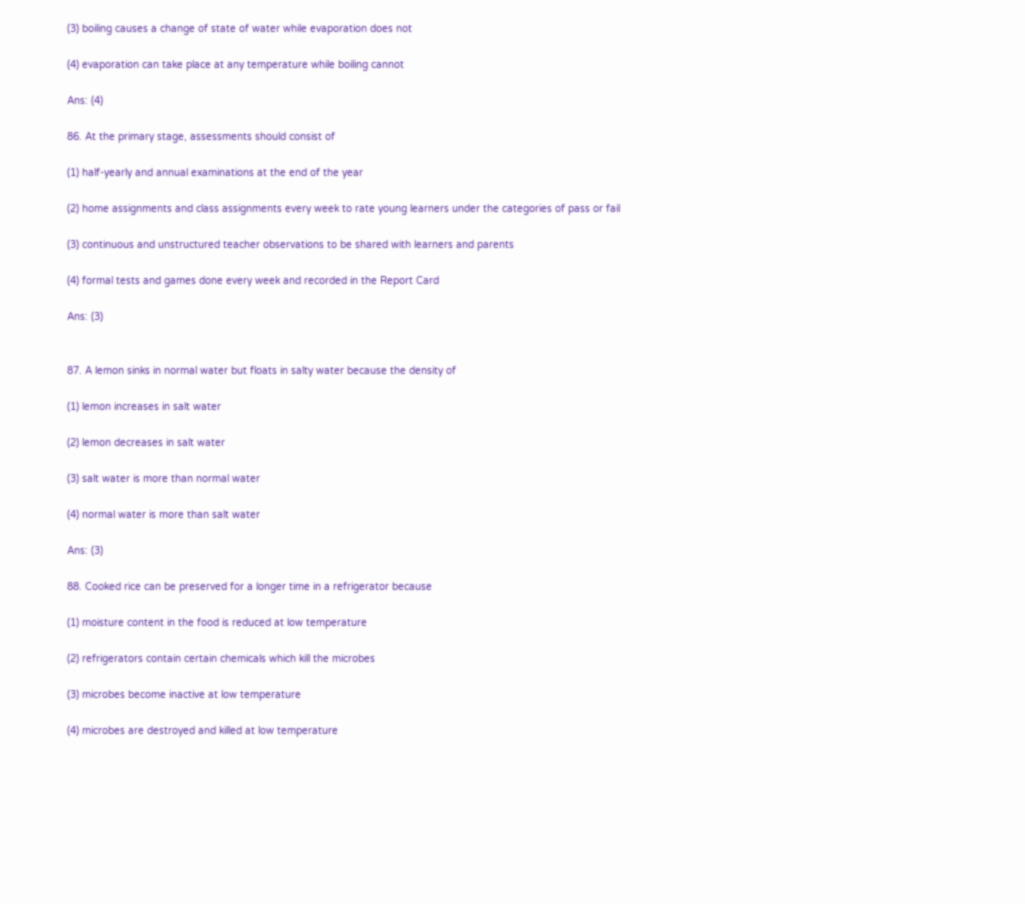(3) boiling causes a change of state of water while evaporation does not

(4) evaporation can take place at any temperature while boiling cannot

Ans: (4)

86. At the primary stage, assessments should consist of

(1) half-yearly and annual examinations at the end of the year

(2) home assignments and class assignments every week to rate young learners under the categories of pass or fail

(3) continuous and unstructured teacher observations to be shared with learners and parents

(4) formal tests and games done every week and recorded in the Report Card

Ans: (3)


87. A lemon sinks in normal water but floats in salty water because the density of

(1) lemon increases in salt water

(2) lemon decreases in salt water

(3) salt water is more than normal water

(4) normal water is more than salt water

Ans: (3)

88. Cooked rice can be preserved for a longer time in a refrigerator because

(1) moisture content in the food is reduced at low temperature

(2) refrigerators contain certain chemicals which kill the microbes

(3) microbes become inactive at low temperature

(4) microbes are destroyed and killed at low temperature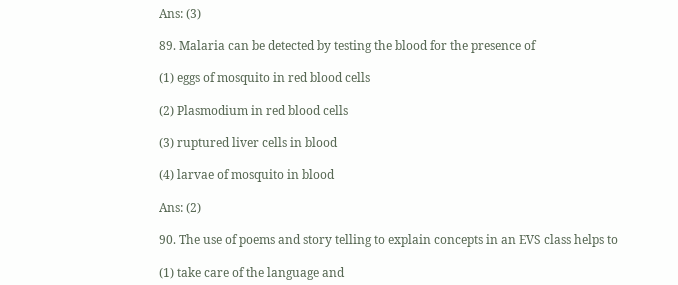Ans: (3)

89. Malaria can be detected by testing the blood for the presence of

(1) eggs of mosquito in red blood cells

(2) Plasmodium in red blood cells

(3) ruptured liver cells in blood

(4) larvae of mosquito in blood

Ans: (2)

90. The use of poems and story telling to explain concepts in an EVS class helps to

(1) take care of the language and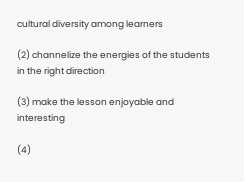cultural diversity among learners

(2) channelize the energies of the students in the right direction

(3) make the lesson enjoyable and interesting

(4)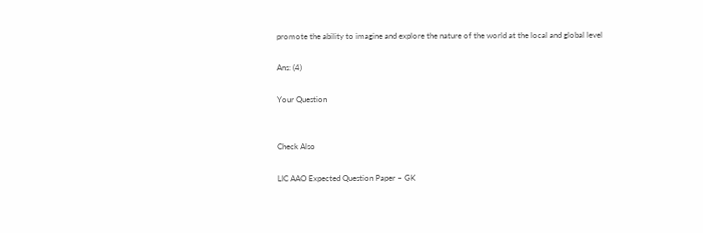promote the ability to imagine and explore the nature of the world at the local and global level

Ans: (4)

Your Question


Check Also

LIC AAO Expected Question Paper – GK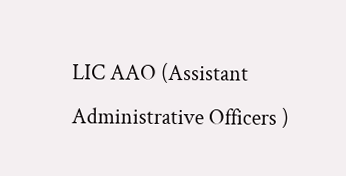LIC AAO (Assistant Administrative Officers )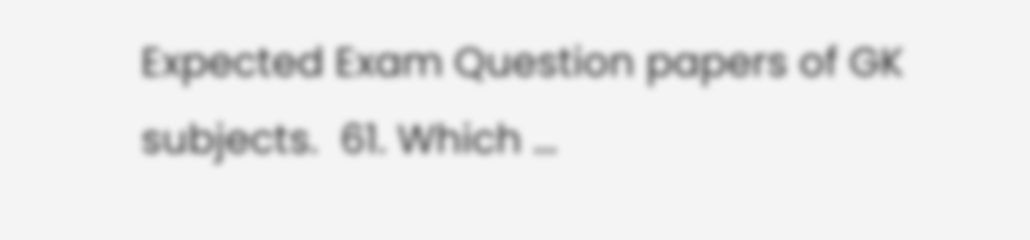Expected Exam Question papers of GK subjects.  61. Which ...